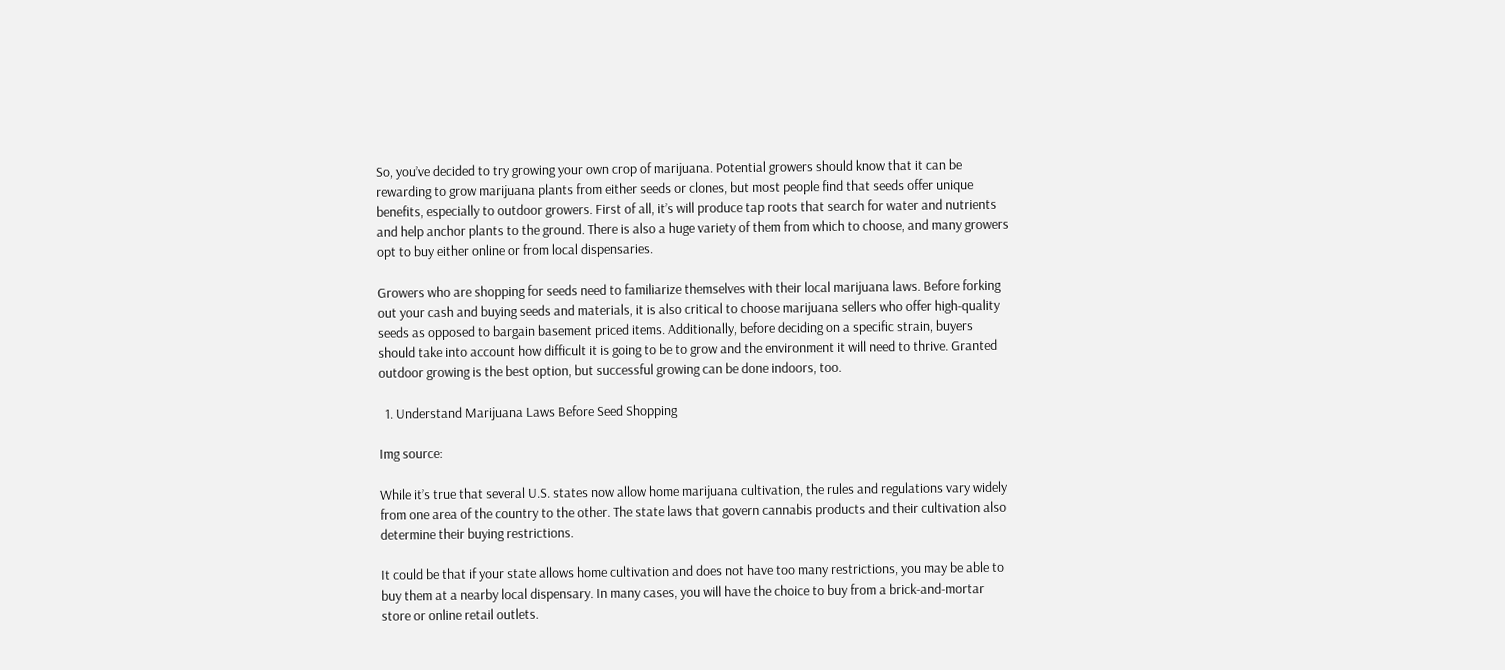So, you’ve decided to try growing your own crop of marijuana. Potential growers should know that it can be rewarding to grow marijuana plants from either seeds or clones, but most people find that seeds offer unique benefits, especially to outdoor growers. First of all, it’s will produce tap roots that search for water and nutrients and help anchor plants to the ground. There is also a huge variety of them from which to choose, and many growers opt to buy either online or from local dispensaries.

Growers who are shopping for seeds need to familiarize themselves with their local marijuana laws. Before forking out your cash and buying seeds and materials, it is also critical to choose marijuana sellers who offer high-quality seeds as opposed to bargain basement priced items. Additionally, before deciding on a specific strain, buyers should take into account how difficult it is going to be to grow and the environment it will need to thrive. Granted outdoor growing is the best option, but successful growing can be done indoors, too.

  1. Understand Marijuana Laws Before Seed Shopping

Img source:

While it’s true that several U.S. states now allow home marijuana cultivation, the rules and regulations vary widely from one area of the country to the other. The state laws that govern cannabis products and their cultivation also determine their buying restrictions.

It could be that if your state allows home cultivation and does not have too many restrictions, you may be able to buy them at a nearby local dispensary. In many cases, you will have the choice to buy from a brick-and-mortar store or online retail outlets.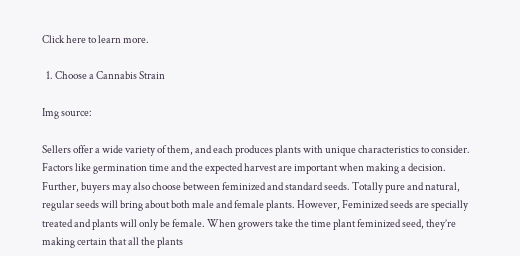Click here to learn more.

  1. Choose a Cannabis Strain

Img source:

Sellers offer a wide variety of them, and each produces plants with unique characteristics to consider. Factors like germination time and the expected harvest are important when making a decision. Further, buyers may also choose between feminized and standard seeds. Totally pure and natural, regular seeds will bring about both male and female plants. However, Feminized seeds are specially treated and plants will only be female. When growers take the time plant feminized seed, they’re making certain that all the plants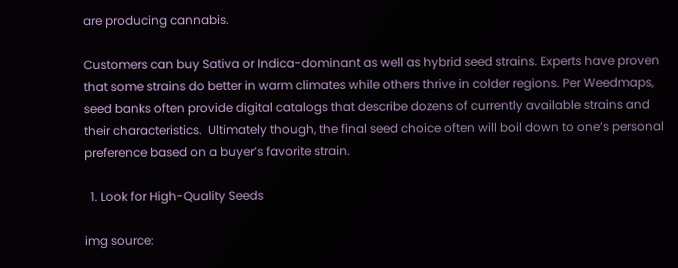are producing cannabis.

Customers can buy Sativa or Indica-dominant as well as hybrid seed strains. Experts have proven that some strains do better in warm climates while others thrive in colder regions. Per Weedmaps, seed banks often provide digital catalogs that describe dozens of currently available strains and their characteristics.  Ultimately though, the final seed choice often will boil down to one’s personal preference based on a buyer’s favorite strain.

  1. Look for High-Quality Seeds

img source: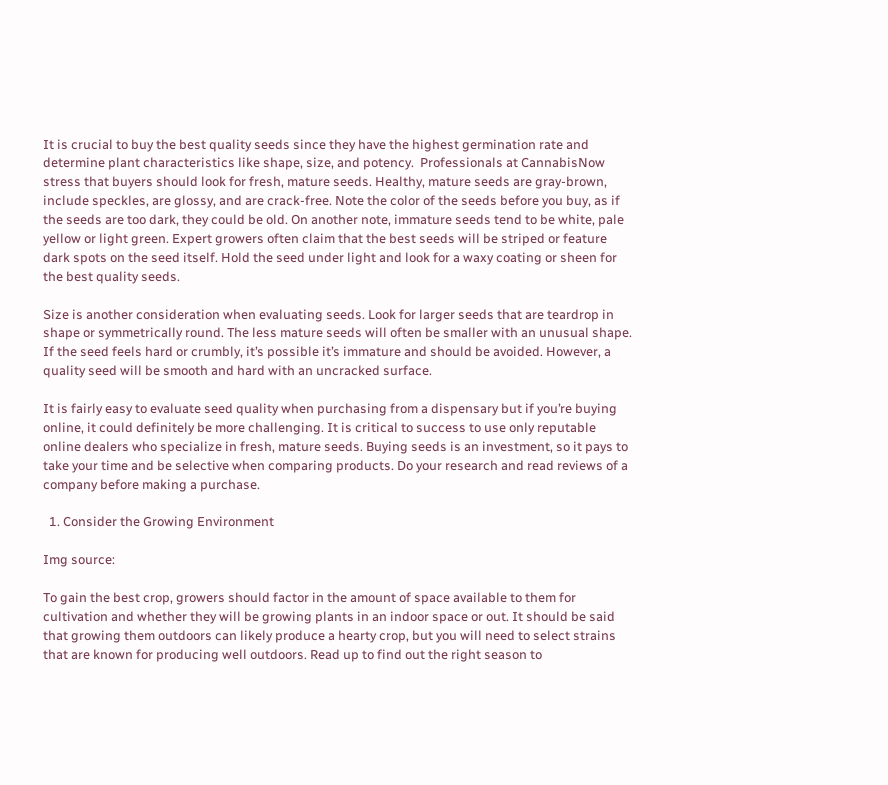It is crucial to buy the best quality seeds since they have the highest germination rate and determine plant characteristics like shape, size, and potency.  Professionals at CannabisNow stress that buyers should look for fresh, mature seeds. Healthy, mature seeds are gray-brown, include speckles, are glossy, and are crack-free. Note the color of the seeds before you buy, as if the seeds are too dark, they could be old. On another note, immature seeds tend to be white, pale yellow or light green. Expert growers often claim that the best seeds will be striped or feature dark spots on the seed itself. Hold the seed under light and look for a waxy coating or sheen for the best quality seeds.

Size is another consideration when evaluating seeds. Look for larger seeds that are teardrop in shape or symmetrically round. The less mature seeds will often be smaller with an unusual shape. If the seed feels hard or crumbly, it’s possible it’s immature and should be avoided. However, a quality seed will be smooth and hard with an uncracked surface.

It is fairly easy to evaluate seed quality when purchasing from a dispensary but if you’re buying online, it could definitely be more challenging. It is critical to success to use only reputable online dealers who specialize in fresh, mature seeds. Buying seeds is an investment, so it pays to take your time and be selective when comparing products. Do your research and read reviews of a company before making a purchase.

  1. Consider the Growing Environment

Img source:

To gain the best crop, growers should factor in the amount of space available to them for cultivation and whether they will be growing plants in an indoor space or out. It should be said that growing them outdoors can likely produce a hearty crop, but you will need to select strains that are known for producing well outdoors. Read up to find out the right season to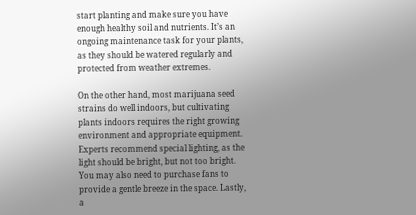start planting and make sure you have enough healthy soil and nutrients. It’s an ongoing maintenance task for your plants, as they should be watered regularly and protected from weather extremes.

On the other hand, most marijuana seed strains do well indoors, but cultivating plants indoors requires the right growing environment and appropriate equipment. Experts recommend special lighting, as the light should be bright, but not too bright. You may also need to purchase fans to provide a gentle breeze in the space. Lastly, a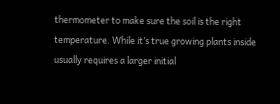thermometer to make sure the soil is the right temperature. While it’s true growing plants inside usually requires a larger initial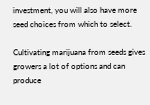investment, you will also have more seed choices from which to select.

Cultivating marijuana from seeds gives growers a lot of options and can produce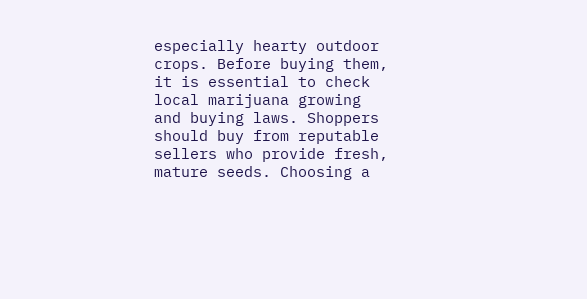especially hearty outdoor crops. Before buying them, it is essential to check local marijuana growing and buying laws. Shoppers should buy from reputable sellers who provide fresh, mature seeds. Choosing a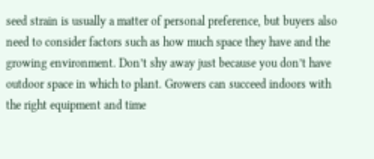seed strain is usually a matter of personal preference, but buyers also need to consider factors such as how much space they have and the growing environment. Don’t shy away just because you don’t have outdoor space in which to plant. Growers can succeed indoors with the right equipment and time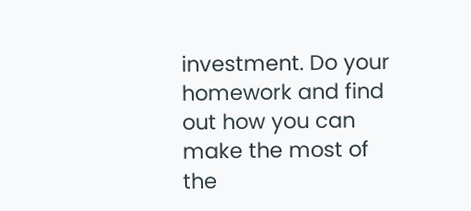investment. Do your homework and find out how you can make the most of the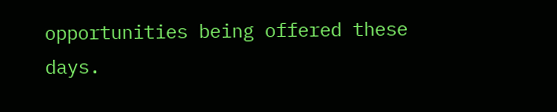opportunities being offered these days.